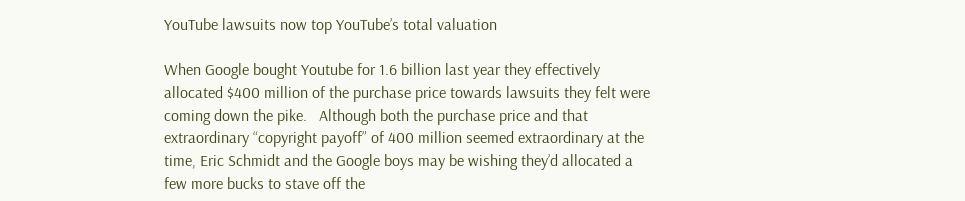YouTube lawsuits now top YouTube’s total valuation

When Google bought Youtube for 1.6 billion last year they effectively allocated $400 million of the purchase price towards lawsuits they felt were coming down the pike.   Although both the purchase price and that extraordinary “copyright payoff” of 400 million seemed extraordinary at the time, Eric Schmidt and the Google boys may be wishing they’d allocated a few more bucks to stave off the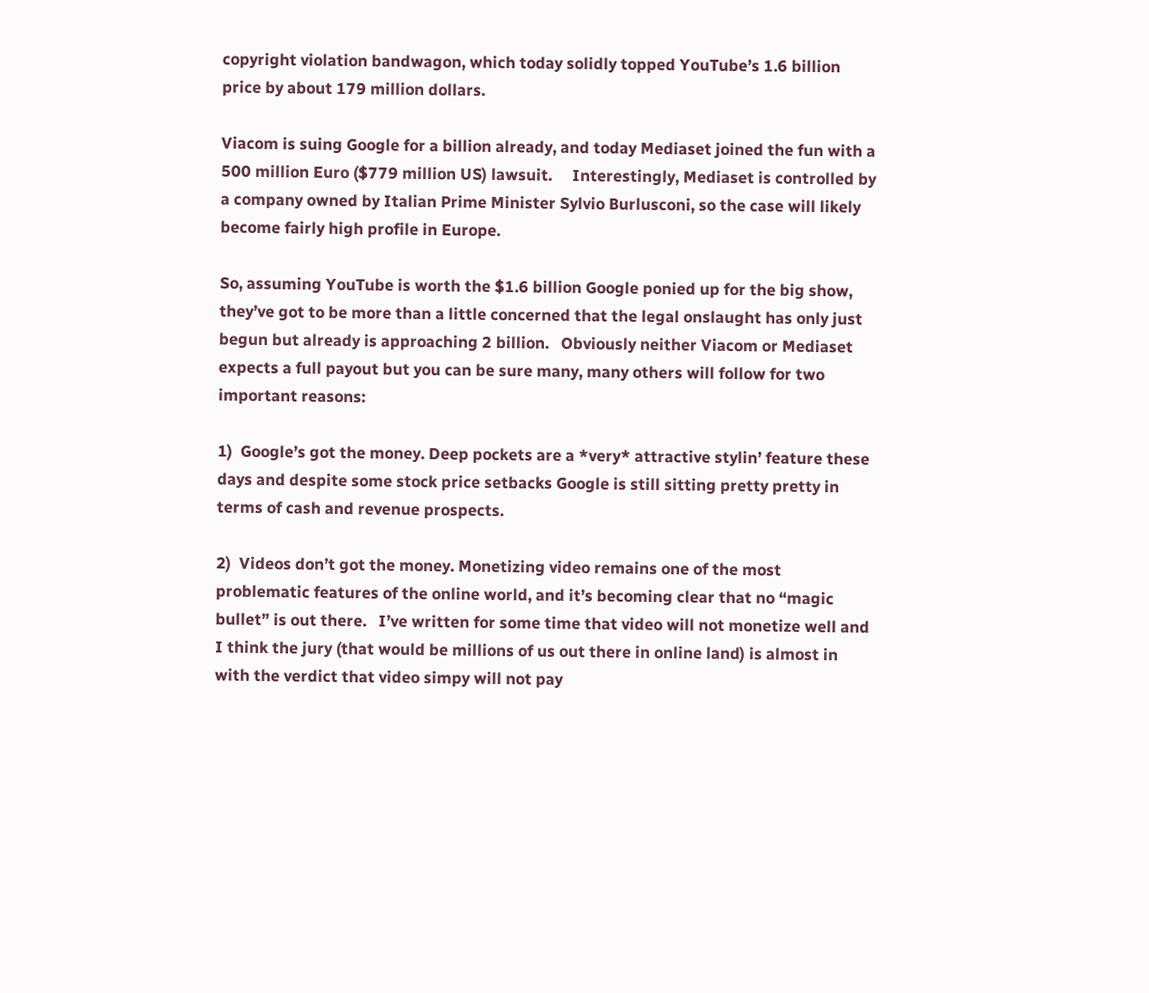copyright violation bandwagon, which today solidly topped YouTube’s 1.6 billion price by about 179 million dollars.

Viacom is suing Google for a billion already, and today Mediaset joined the fun with a 500 million Euro ($779 million US) lawsuit.     Interestingly, Mediaset is controlled by a company owned by Italian Prime Minister Sylvio Burlusconi, so the case will likely become fairly high profile in Europe.

So, assuming YouTube is worth the $1.6 billion Google ponied up for the big show, they’ve got to be more than a little concerned that the legal onslaught has only just begun but already is approaching 2 billion.   Obviously neither Viacom or Mediaset expects a full payout but you can be sure many, many others will follow for two important reasons:

1)  Google’s got the money. Deep pockets are a *very* attractive stylin’ feature these days and despite some stock price setbacks Google is still sitting pretty pretty in terms of cash and revenue prospects.

2)  Videos don’t got the money. Monetizing video remains one of the most problematic features of the online world, and it’s becoming clear that no “magic bullet” is out there.   I’ve written for some time that video will not monetize well and I think the jury (that would be millions of us out there in online land) is almost in with the verdict that video simpy will not pay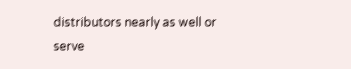distributors nearly as well or serve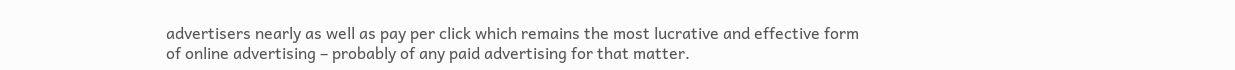advertisers nearly as well as pay per click which remains the most lucrative and effective form of online advertising – probably of any paid advertising for that matter.